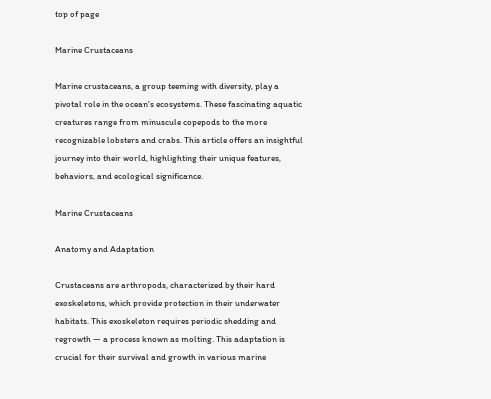top of page

Marine Crustaceans

Marine crustaceans, a group teeming with diversity, play a pivotal role in the ocean's ecosystems. These fascinating aquatic creatures range from minuscule copepods to the more recognizable lobsters and crabs. This article offers an insightful journey into their world, highlighting their unique features, behaviors, and ecological significance.

Marine Crustaceans

Anatomy and Adaptation

Crustaceans are arthropods, characterized by their hard exoskeletons, which provide protection in their underwater habitats. This exoskeleton requires periodic shedding and regrowth — a process known as molting. This adaptation is crucial for their survival and growth in various marine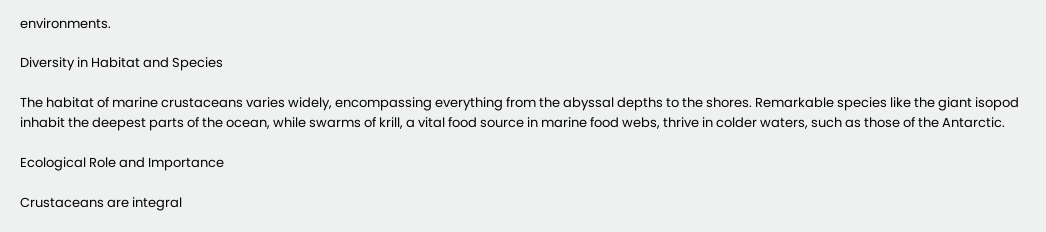environments.

Diversity in Habitat and Species

The habitat of marine crustaceans varies widely, encompassing everything from the abyssal depths to the shores. Remarkable species like the giant isopod inhabit the deepest parts of the ocean, while swarms of krill, a vital food source in marine food webs, thrive in colder waters, such as those of the Antarctic.

Ecological Role and Importance

Crustaceans are integral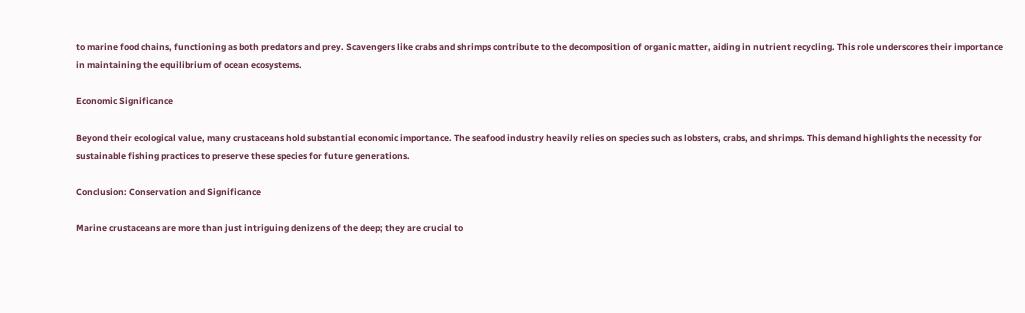to marine food chains, functioning as both predators and prey. Scavengers like crabs and shrimps contribute to the decomposition of organic matter, aiding in nutrient recycling. This role underscores their importance in maintaining the equilibrium of ocean ecosystems.

Economic Significance

Beyond their ecological value, many crustaceans hold substantial economic importance. The seafood industry heavily relies on species such as lobsters, crabs, and shrimps. This demand highlights the necessity for sustainable fishing practices to preserve these species for future generations.

Conclusion: Conservation and Significance

Marine crustaceans are more than just intriguing denizens of the deep; they are crucial to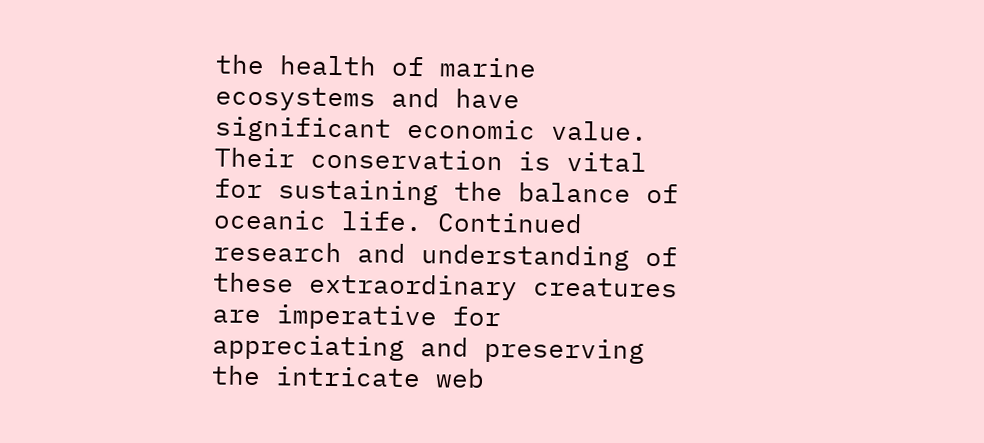the health of marine ecosystems and have significant economic value. Their conservation is vital for sustaining the balance of oceanic life. Continued research and understanding of these extraordinary creatures are imperative for appreciating and preserving the intricate web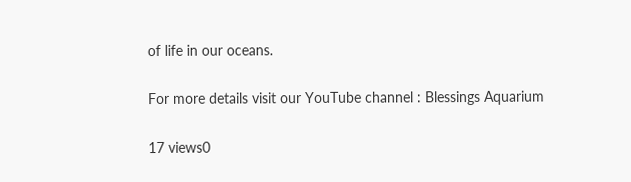of life in our oceans.

For more details visit our YouTube channel : Blessings Aquarium

17 views0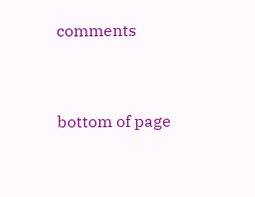comments


bottom of page